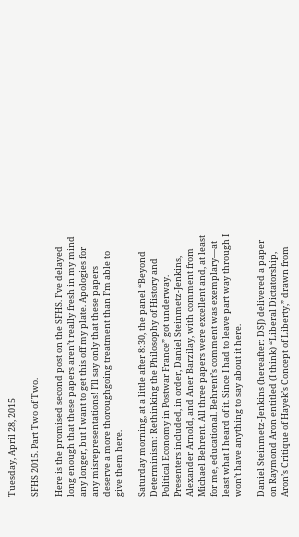Tuesday, April 28, 2015

SFHS 2015. Part Two of Two.

Here is the promised second post on the SFHS. I’ve delayed long enough that these papers aren’t really fresh in my mind any longer, but I want to get this off my plate. Apologies for any misrepresentations! I’ll say only that these papers deserve a more thoroughgoing treatment than I’m able to give them here.

Saturday morning, at a little after 8:30, the panel “Beyond Determinism: Rethinking the Philosophy of History and Political Economy in Postwar France” got underway. Presenters included, in order, Daniel Steinmetz-Jenkins, Alexander Arnold, and Aner Barzilay, with comment from Michael Behrent. All three papers were excellent and, at least for me, educational. Behrent’s comment was exemplary—at least what I heard of it. Since I had to leave part way through I won’t have anything to say about it here.

Daniel Steinmetz-Jenkins (hereafter: DSJ) delivered a paper on Raymond Aron entitled (I think) “Liberal Dictatorship, Aron’s Critique of Hayek’s Concept of Liberty,” drawn from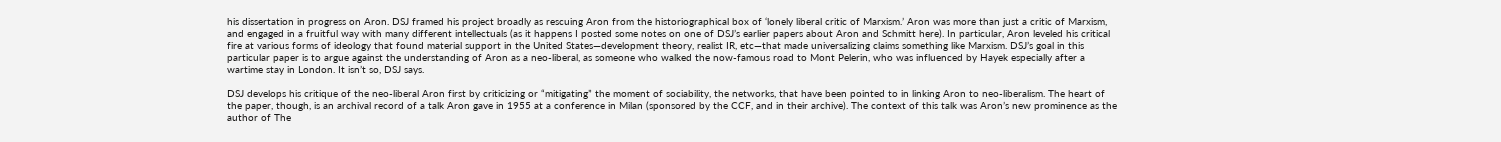his dissertation in progress on Aron. DSJ framed his project broadly as rescuing Aron from the historiographical box of ‘lonely liberal critic of Marxism.’ Aron was more than just a critic of Marxism, and engaged in a fruitful way with many different intellectuals (as it happens I posted some notes on one of DSJ’s earlier papers about Aron and Schmitt here). In particular, Aron leveled his critical fire at various forms of ideology that found material support in the United States—development theory, realist IR, etc—that made universalizing claims something like Marxism. DSJ’s goal in this particular paper is to argue against the understanding of Aron as a neo-liberal, as someone who walked the now-famous road to Mont Pelerin, who was influenced by Hayek especially after a wartime stay in London. It isn’t so, DSJ says.

DSJ develops his critique of the neo-liberal Aron first by criticizing or “mitigating” the moment of sociability, the networks, that have been pointed to in linking Aron to neo-liberalism. The heart of the paper, though, is an archival record of a talk Aron gave in 1955 at a conference in Milan (sponsored by the CCF, and in their archive). The context of this talk was Aron’s new prominence as the author of The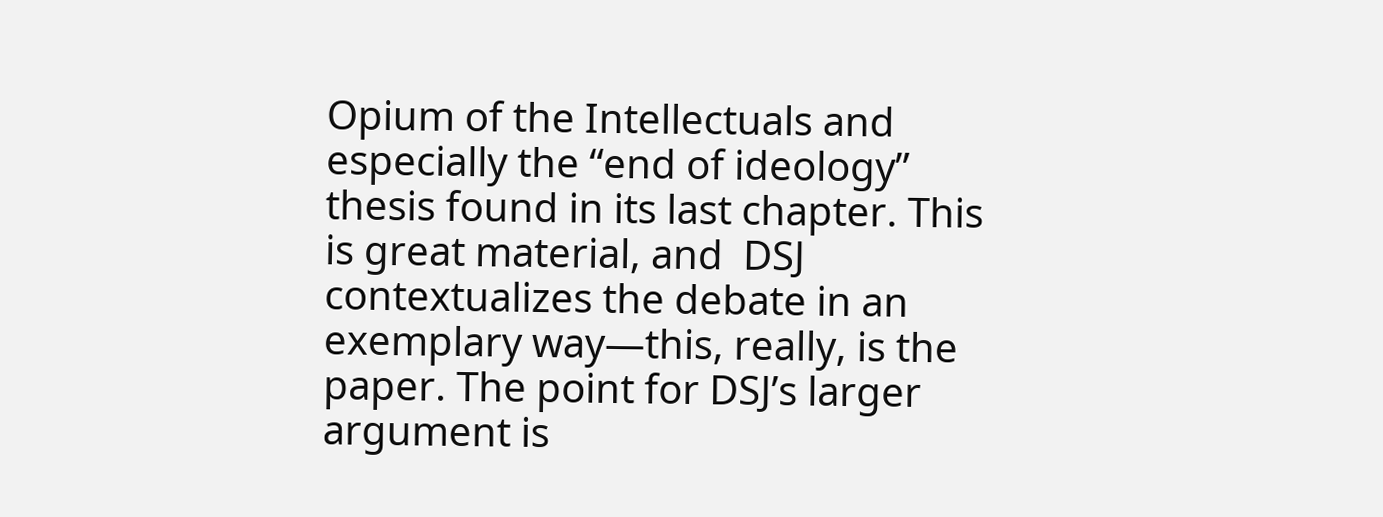Opium of the Intellectuals and especially the “end of ideology” thesis found in its last chapter. This is great material, and  DSJ contextualizes the debate in an exemplary way—this, really, is the paper. The point for DSJ’s larger argument is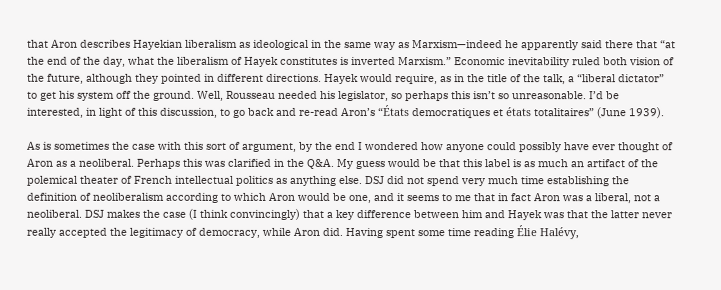that Aron describes Hayekian liberalism as ideological in the same way as Marxism—indeed he apparently said there that “at the end of the day, what the liberalism of Hayek constitutes is inverted Marxism.” Economic inevitability ruled both vision of the future, although they pointed in different directions. Hayek would require, as in the title of the talk, a “liberal dictator” to get his system off the ground. Well, Rousseau needed his legislator, so perhaps this isn’t so unreasonable. I’d be interested, in light of this discussion, to go back and re-read Aron’s “États democratiques et états totalitaires” (June 1939).

As is sometimes the case with this sort of argument, by the end I wondered how anyone could possibly have ever thought of Aron as a neoliberal. Perhaps this was clarified in the Q&A. My guess would be that this label is as much an artifact of the polemical theater of French intellectual politics as anything else. DSJ did not spend very much time establishing the definition of neoliberalism according to which Aron would be one, and it seems to me that in fact Aron was a liberal, not a neoliberal. DSJ makes the case (I think convincingly) that a key difference between him and Hayek was that the latter never really accepted the legitimacy of democracy, while Aron did. Having spent some time reading Élie Halévy,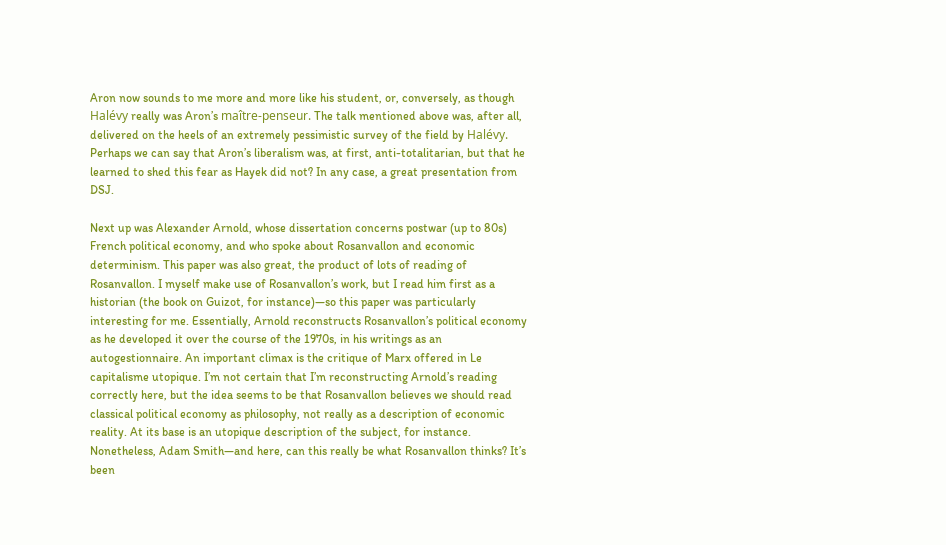Aron now sounds to me more and more like his student, or, conversely, as though Halévy really was Aron’s maître-penseur. The talk mentioned above was, after all, delivered on the heels of an extremely pessimistic survey of the field by Halévy. Perhaps we can say that Aron’s liberalism was, at first, anti-totalitarian, but that he learned to shed this fear as Hayek did not? In any case, a great presentation from DSJ.

Next up was Alexander Arnold, whose dissertation concerns postwar (up to 80s) French political economy, and who spoke about Rosanvallon and economic determinism. This paper was also great, the product of lots of reading of Rosanvallon. I myself make use of Rosanvallon’s work, but I read him first as a historian (the book on Guizot, for instance)—so this paper was particularly interesting for me. Essentially, Arnold reconstructs Rosanvallon’s political economy as he developed it over the course of the 1970s, in his writings as an autogestionnaire. An important climax is the critique of Marx offered in Le capitalisme utopique. I’m not certain that I’m reconstructing Arnold’s reading correctly here, but the idea seems to be that Rosanvallon believes we should read classical political economy as philosophy, not really as a description of economic reality. At its base is an utopique description of the subject, for instance. Nonetheless, Adam Smith—and here, can this really be what Rosanvallon thinks? It’s been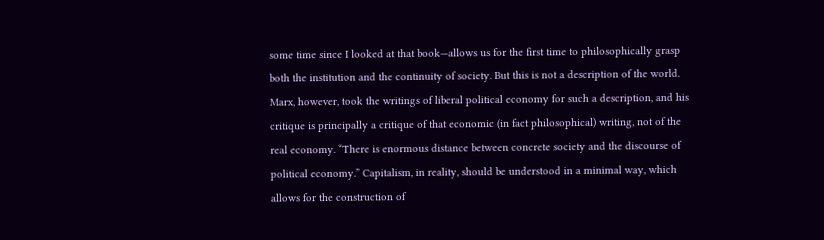some time since I looked at that book—allows us for the first time to philosophically grasp both the institution and the continuity of society. But this is not a description of the world. Marx, however, took the writings of liberal political economy for such a description, and his critique is principally a critique of that economic (in fact philosophical) writing, not of the real economy. “There is enormous distance between concrete society and the discourse of political economy.” Capitalism, in reality, should be understood in a minimal way, which allows for the construction of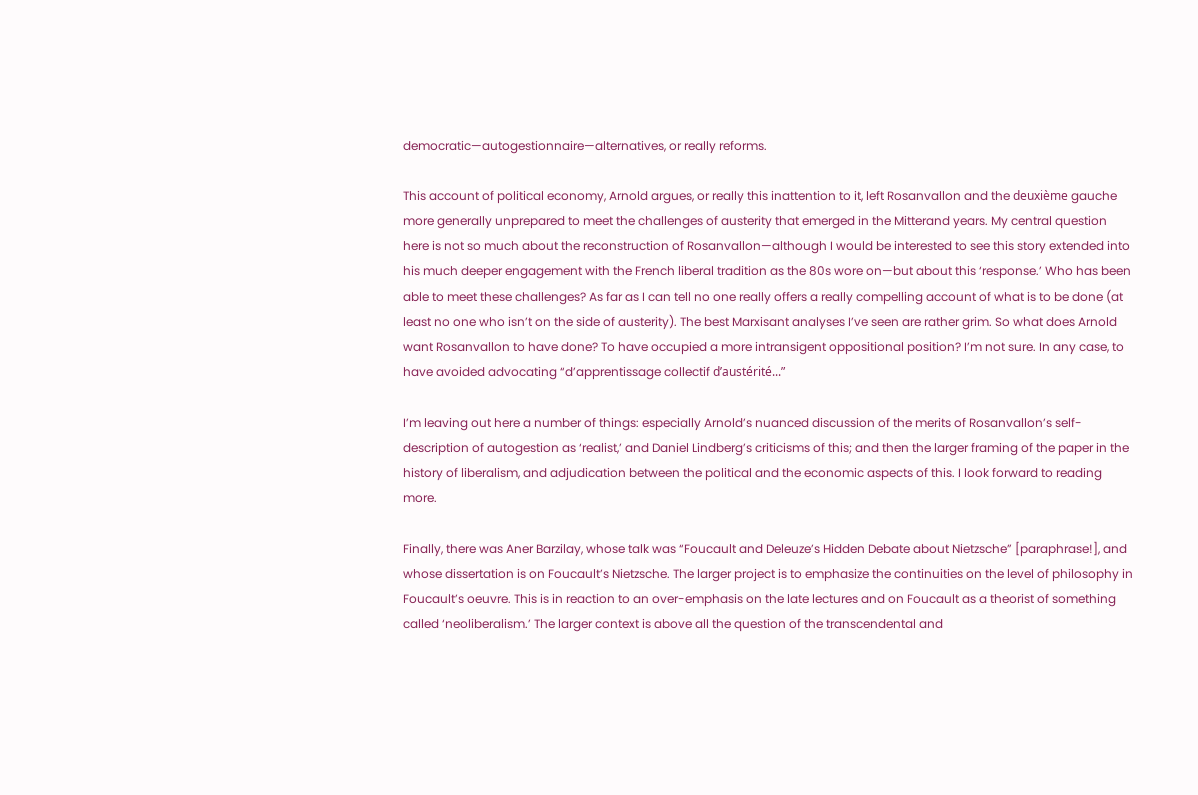democratic—autogestionnaire—alternatives, or really reforms.

This account of political economy, Arnold argues, or really this inattention to it, left Rosanvallon and the deuxième gauche more generally unprepared to meet the challenges of austerity that emerged in the Mitterand years. My central question here is not so much about the reconstruction of Rosanvallon—although I would be interested to see this story extended into his much deeper engagement with the French liberal tradition as the 80s wore on—but about this ‘response.’ Who has been able to meet these challenges? As far as I can tell no one really offers a really compelling account of what is to be done (at least no one who isn’t on the side of austerity). The best Marxisant analyses I’ve seen are rather grim. So what does Arnold want Rosanvallon to have done? To have occupied a more intransigent oppositional position? I’m not sure. In any case, to have avoided advocating “d’apprentissage collectif d’austérité...”

I’m leaving out here a number of things: especially Arnold’s nuanced discussion of the merits of Rosanvallon’s self-description of autogestion as ‘realist,’ and Daniel Lindberg’s criticisms of this; and then the larger framing of the paper in the history of liberalism, and adjudication between the political and the economic aspects of this. I look forward to reading more.

Finally, there was Aner Barzilay, whose talk was “Foucault and Deleuze’s Hidden Debate about Nietzsche” [paraphrase!], and whose dissertation is on Foucault’s Nietzsche. The larger project is to emphasize the continuities on the level of philosophy in Foucault’s oeuvre. This is in reaction to an over-emphasis on the late lectures and on Foucault as a theorist of something called ‘neoliberalism.’ The larger context is above all the question of the transcendental and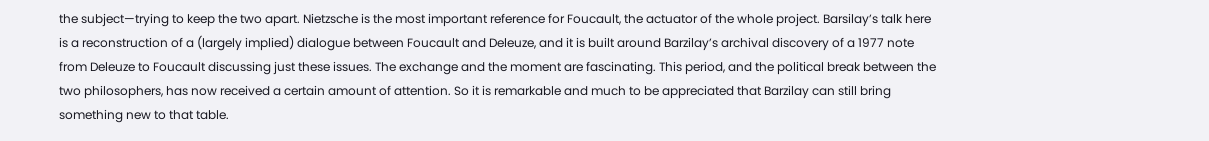the subject—trying to keep the two apart. Nietzsche is the most important reference for Foucault, the actuator of the whole project. Barsilay’s talk here is a reconstruction of a (largely implied) dialogue between Foucault and Deleuze, and it is built around Barzilay’s archival discovery of a 1977 note from Deleuze to Foucault discussing just these issues. The exchange and the moment are fascinating. This period, and the political break between the two philosophers, has now received a certain amount of attention. So it is remarkable and much to be appreciated that Barzilay can still bring something new to that table.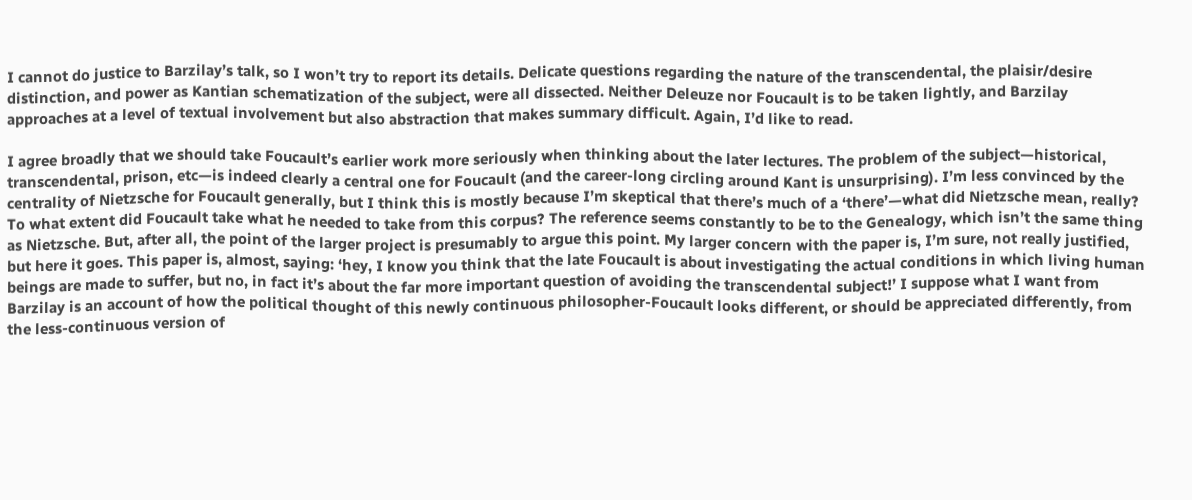I cannot do justice to Barzilay’s talk, so I won’t try to report its details. Delicate questions regarding the nature of the transcendental, the plaisir/desire distinction, and power as Kantian schematization of the subject, were all dissected. Neither Deleuze nor Foucault is to be taken lightly, and Barzilay approaches at a level of textual involvement but also abstraction that makes summary difficult. Again, I’d like to read.

I agree broadly that we should take Foucault’s earlier work more seriously when thinking about the later lectures. The problem of the subject—historical, transcendental, prison, etc—is indeed clearly a central one for Foucault (and the career-long circling around Kant is unsurprising). I’m less convinced by the centrality of Nietzsche for Foucault generally, but I think this is mostly because I’m skeptical that there’s much of a ‘there’—what did Nietzsche mean, really? To what extent did Foucault take what he needed to take from this corpus? The reference seems constantly to be to the Genealogy, which isn’t the same thing as Nietzsche. But, after all, the point of the larger project is presumably to argue this point. My larger concern with the paper is, I’m sure, not really justified, but here it goes. This paper is, almost, saying: ‘hey, I know you think that the late Foucault is about investigating the actual conditions in which living human beings are made to suffer, but no, in fact it’s about the far more important question of avoiding the transcendental subject!’ I suppose what I want from Barzilay is an account of how the political thought of this newly continuous philosopher-Foucault looks different, or should be appreciated differently, from the less-continuous version of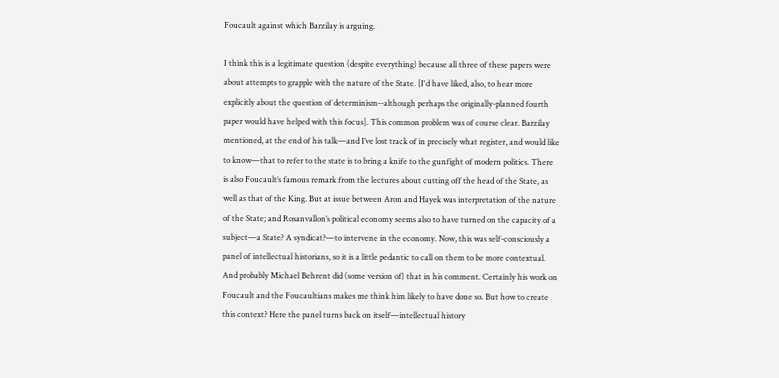Foucault against which Barzilay is arguing.

I think this is a legitimate question (despite everything) because all three of these papers were about attempts to grapple with the nature of the State. [I'd have liked, also, to hear more explicitly about the question of determinism--although perhaps the originally-planned fourth paper would have helped with this focus]. This common problem was of course clear. Barzilay mentioned, at the end of his talk—and I’ve lost track of in precisely what register, and would like to know—that to refer to the state is to bring a knife to the gunfight of modern politics. There is also Foucault’s famous remark from the lectures about cutting off the head of the State, as well as that of the King. But at issue between Aron and Hayek was interpretation of the nature of the State; and Rosanvallon’s political economy seems also to have turned on the capacity of a subject—a State? A syndicat?—to intervene in the economy. Now, this was self-consciously a panel of intellectual historians, so it is a little pedantic to call on them to be more contextual. And probably Michael Behrent did (some version of) that in his comment. Certainly his work on Foucault and the Foucaultians makes me think him likely to have done so. But how to create this context? Here the panel turns back on itself—intellectual history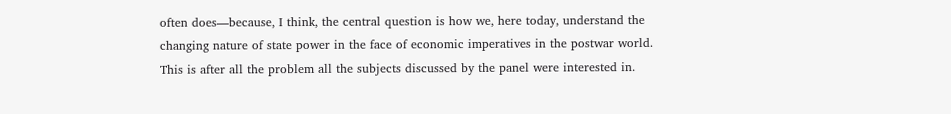often does—because, I think, the central question is how we, here today, understand the changing nature of state power in the face of economic imperatives in the postwar world. This is after all the problem all the subjects discussed by the panel were interested in.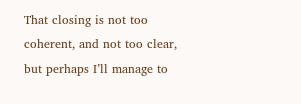That closing is not too coherent, and not too clear, but perhaps I’ll manage to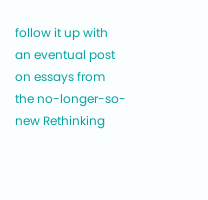follow it up with an eventual post on essays from the no-longer-so-new Rethinking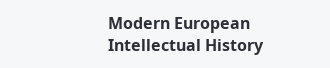Modern European Intellectual History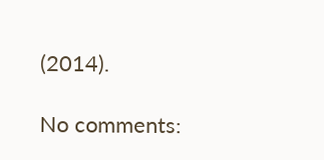(2014).

No comments: